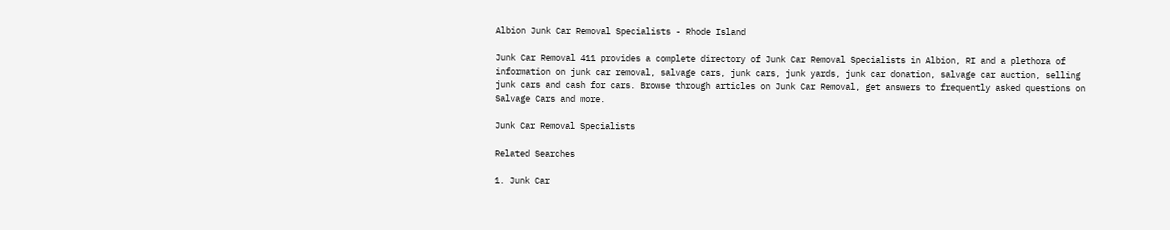Albion Junk Car Removal Specialists - Rhode Island

Junk Car Removal 411 provides a complete directory of Junk Car Removal Specialists in Albion, RI and a plethora of information on junk car removal, salvage cars, junk cars, junk yards, junk car donation, salvage car auction, selling junk cars and cash for cars. Browse through articles on Junk Car Removal, get answers to frequently asked questions on Salvage Cars and more.

Junk Car Removal Specialists

Related Searches

1. Junk Car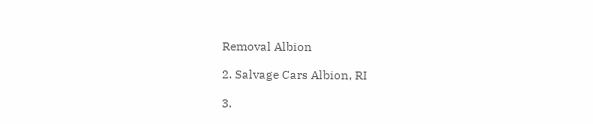Removal Albion

2. Salvage Cars Albion, RI

3.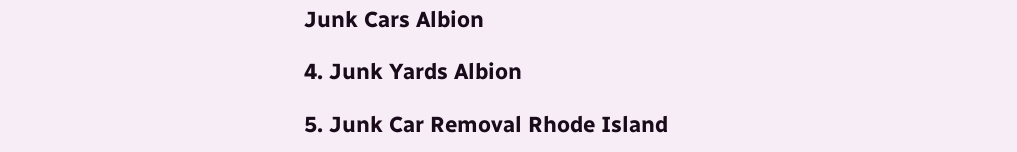Junk Cars Albion

4. Junk Yards Albion

5. Junk Car Removal Rhode Island